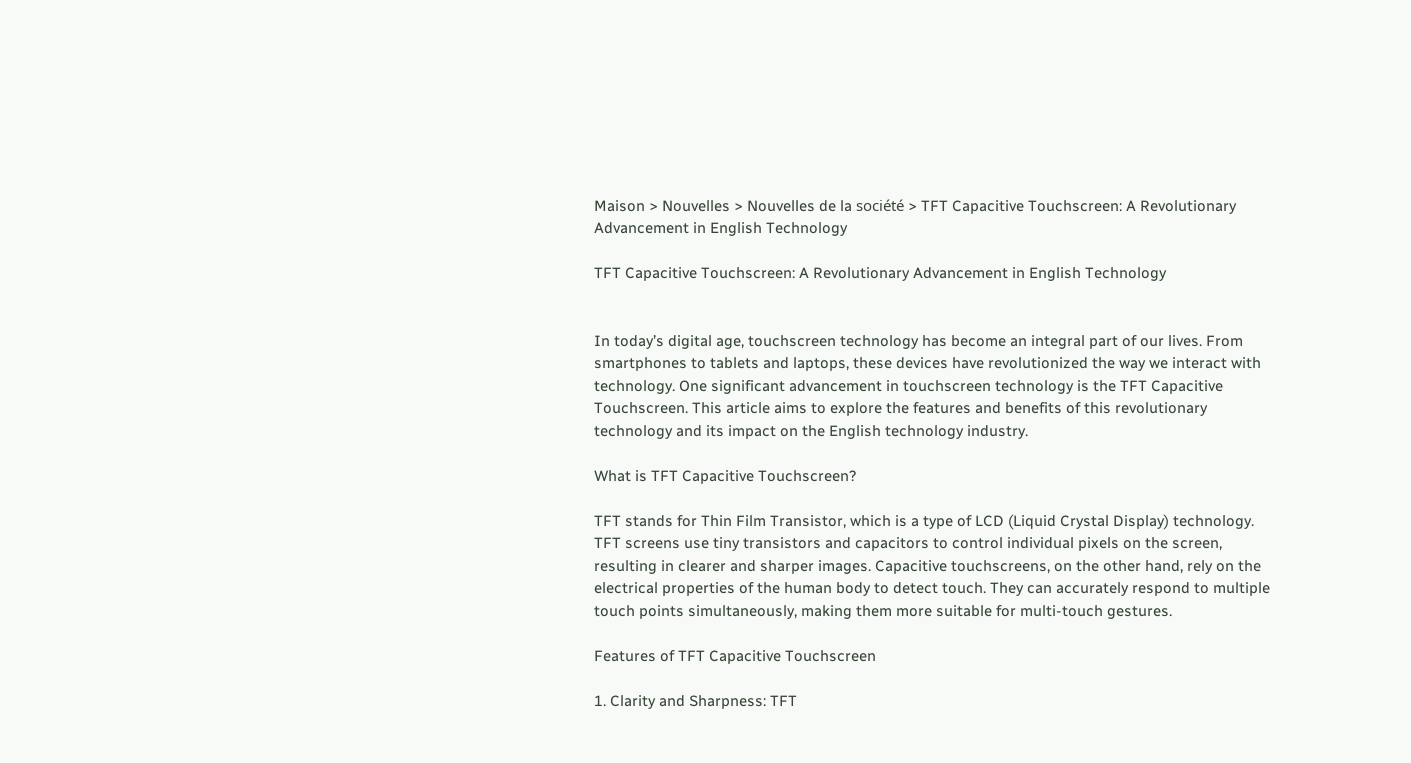Maison > Nouvelles > Nouvelles de la société > TFT Capacitive Touchscreen: A Revolutionary Advancement in English Technology

TFT Capacitive Touchscreen: A Revolutionary Advancement in English Technology


In today’s digital age, touchscreen technology has become an integral part of our lives. From smartphones to tablets and laptops, these devices have revolutionized the way we interact with technology. One significant advancement in touchscreen technology is the TFT Capacitive Touchscreen. This article aims to explore the features and benefits of this revolutionary technology and its impact on the English technology industry.

What is TFT Capacitive Touchscreen?

TFT stands for Thin Film Transistor, which is a type of LCD (Liquid Crystal Display) technology. TFT screens use tiny transistors and capacitors to control individual pixels on the screen, resulting in clearer and sharper images. Capacitive touchscreens, on the other hand, rely on the electrical properties of the human body to detect touch. They can accurately respond to multiple touch points simultaneously, making them more suitable for multi-touch gestures.

Features of TFT Capacitive Touchscreen

1. Clarity and Sharpness: TFT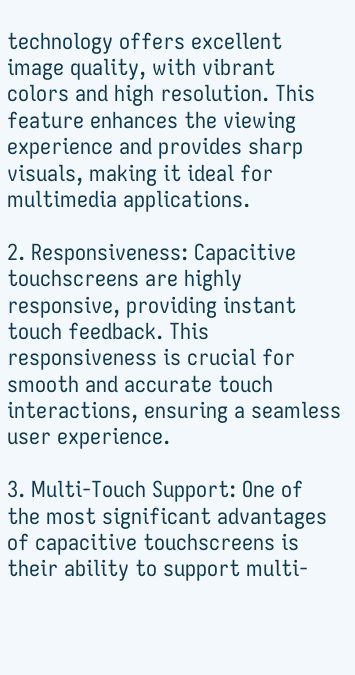technology offers excellent image quality, with vibrant colors and high resolution. This feature enhances the viewing experience and provides sharp visuals, making it ideal for multimedia applications.

2. Responsiveness: Capacitive touchscreens are highly responsive, providing instant touch feedback. This responsiveness is crucial for smooth and accurate touch interactions, ensuring a seamless user experience.

3. Multi-Touch Support: One of the most significant advantages of capacitive touchscreens is their ability to support multi-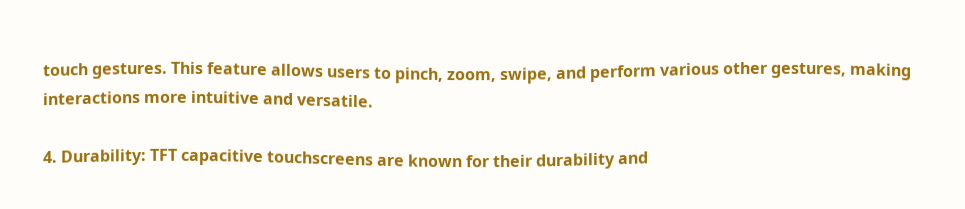touch gestures. This feature allows users to pinch, zoom, swipe, and perform various other gestures, making interactions more intuitive and versatile.

4. Durability: TFT capacitive touchscreens are known for their durability and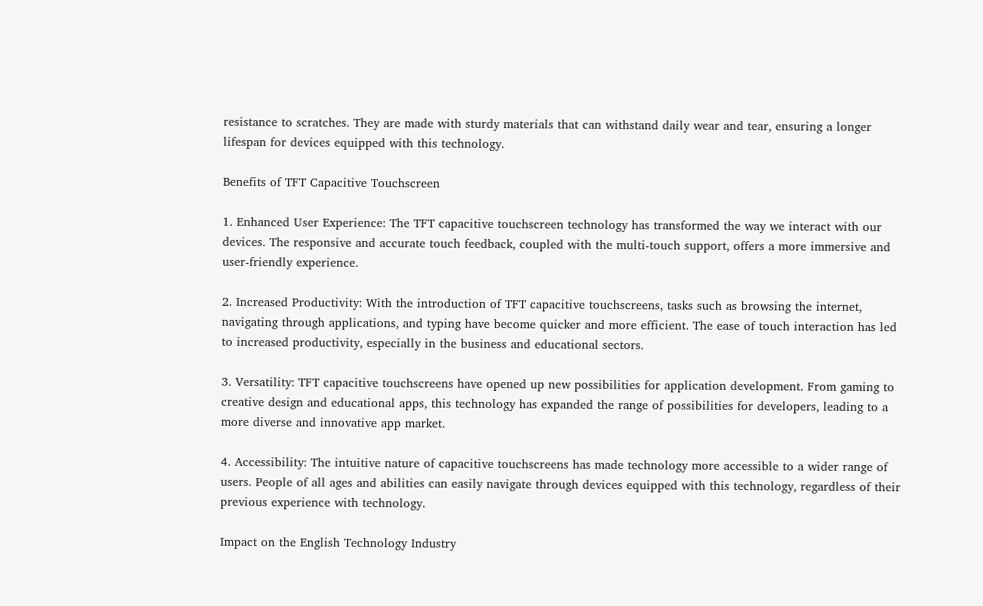resistance to scratches. They are made with sturdy materials that can withstand daily wear and tear, ensuring a longer lifespan for devices equipped with this technology.

Benefits of TFT Capacitive Touchscreen

1. Enhanced User Experience: The TFT capacitive touchscreen technology has transformed the way we interact with our devices. The responsive and accurate touch feedback, coupled with the multi-touch support, offers a more immersive and user-friendly experience.

2. Increased Productivity: With the introduction of TFT capacitive touchscreens, tasks such as browsing the internet, navigating through applications, and typing have become quicker and more efficient. The ease of touch interaction has led to increased productivity, especially in the business and educational sectors.

3. Versatility: TFT capacitive touchscreens have opened up new possibilities for application development. From gaming to creative design and educational apps, this technology has expanded the range of possibilities for developers, leading to a more diverse and innovative app market.

4. Accessibility: The intuitive nature of capacitive touchscreens has made technology more accessible to a wider range of users. People of all ages and abilities can easily navigate through devices equipped with this technology, regardless of their previous experience with technology.

Impact on the English Technology Industry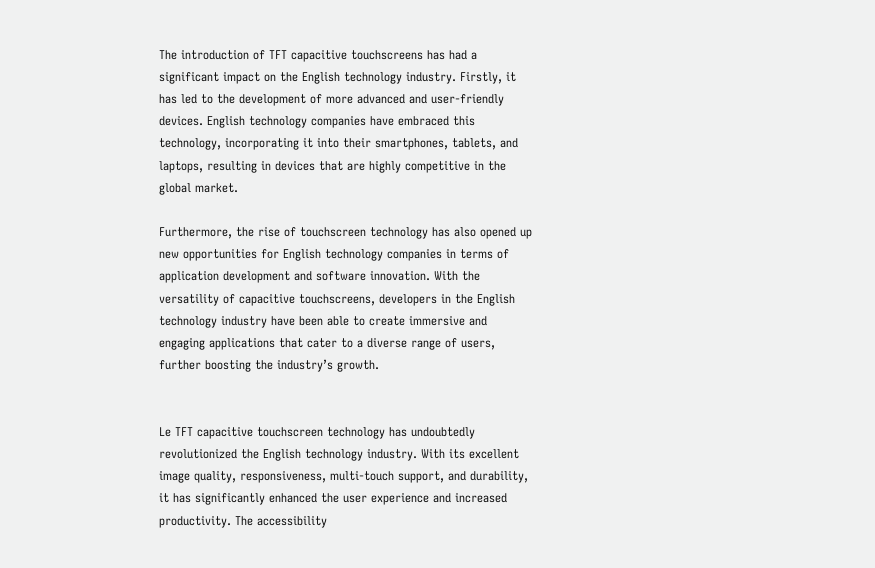The introduction of TFT capacitive touchscreens has had a significant impact on the English technology industry. Firstly, it has led to the development of more advanced and user-friendly devices. English technology companies have embraced this technology, incorporating it into their smartphones, tablets, and laptops, resulting in devices that are highly competitive in the global market.

Furthermore, the rise of touchscreen technology has also opened up new opportunities for English technology companies in terms of application development and software innovation. With the versatility of capacitive touchscreens, developers in the English technology industry have been able to create immersive and engaging applications that cater to a diverse range of users, further boosting the industry’s growth.


Le TFT capacitive touchscreen technology has undoubtedly revolutionized the English technology industry. With its excellent image quality, responsiveness, multi-touch support, and durability, it has significantly enhanced the user experience and increased productivity. The accessibility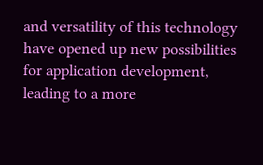and versatility of this technology have opened up new possibilities for application development, leading to a more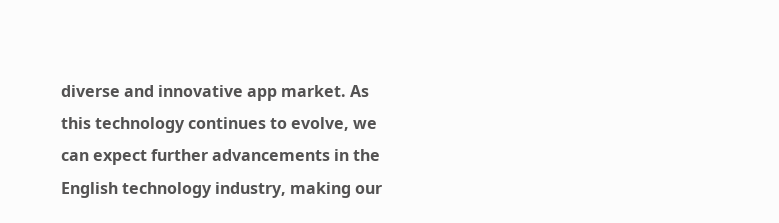diverse and innovative app market. As this technology continues to evolve, we can expect further advancements in the English technology industry, making our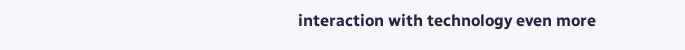interaction with technology even more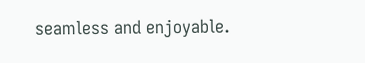seamless and enjoyable.